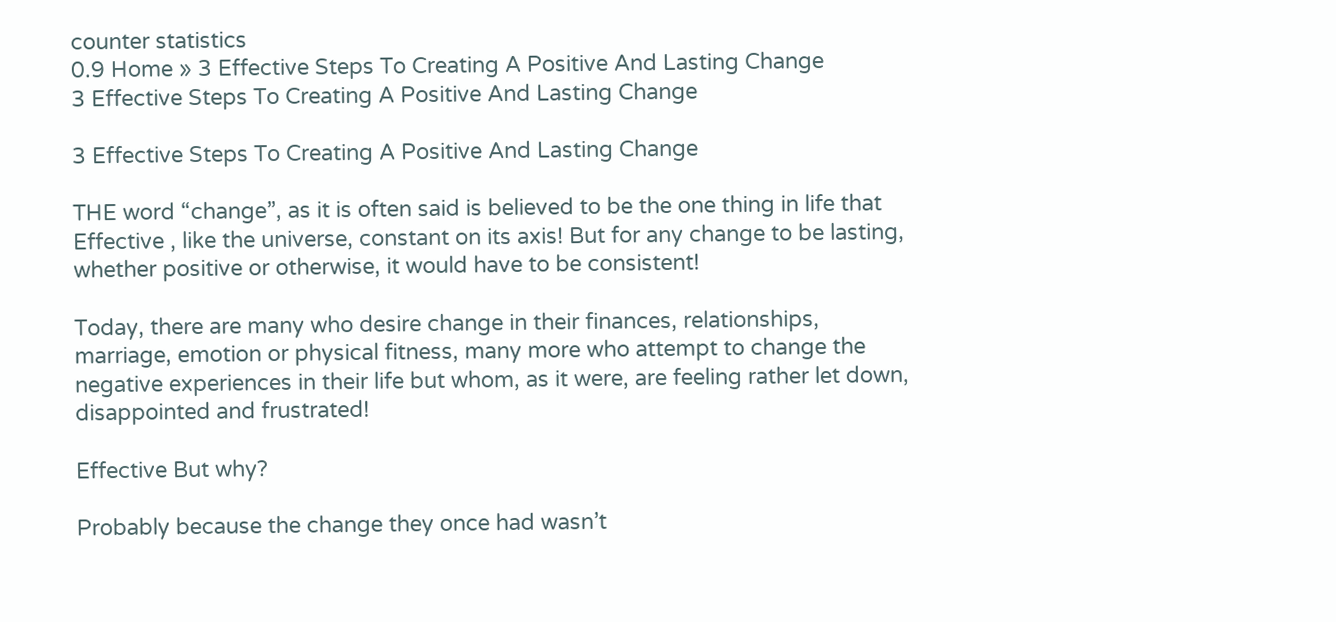counter statistics
0.9 Home » 3 Effective Steps To Creating A Positive And Lasting Change
3 Effective Steps To Creating A Positive And Lasting Change

3 Effective Steps To Creating A Positive And Lasting Change

THE word “change”, as it is often said is believed to be the one thing in life that Effective , like the universe, constant on its axis! But for any change to be lasting, whether positive or otherwise, it would have to be consistent!

Today, there are many who desire change in their finances, relationships, marriage, emotion or physical fitness, many more who attempt to change the negative experiences in their life but whom, as it were, are feeling rather let down, disappointed and frustrated!

Effective But why?

Probably because the change they once had wasn’t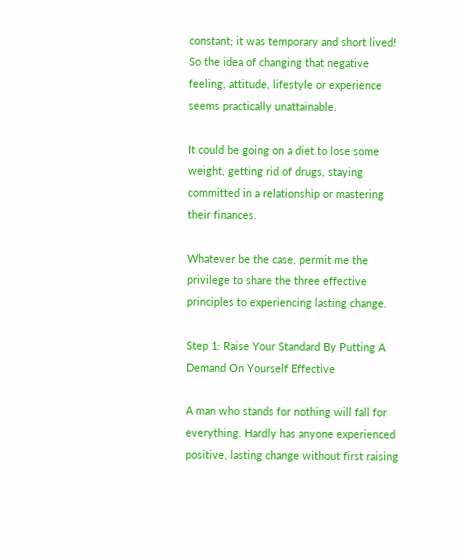constant; it was temporary and short lived! So the idea of changing that negative feeling, attitude, lifestyle or experience seems practically unattainable.

It could be going on a diet to lose some weight, getting rid of drugs, staying committed in a relationship or mastering their finances.

Whatever be the case, permit me the privilege to share the three effective principles to experiencing lasting change.

Step 1: Raise Your Standard By Putting A Demand On Yourself Effective

A man who stands for nothing will fall for everything. Hardly has anyone experienced positive, lasting change without first raising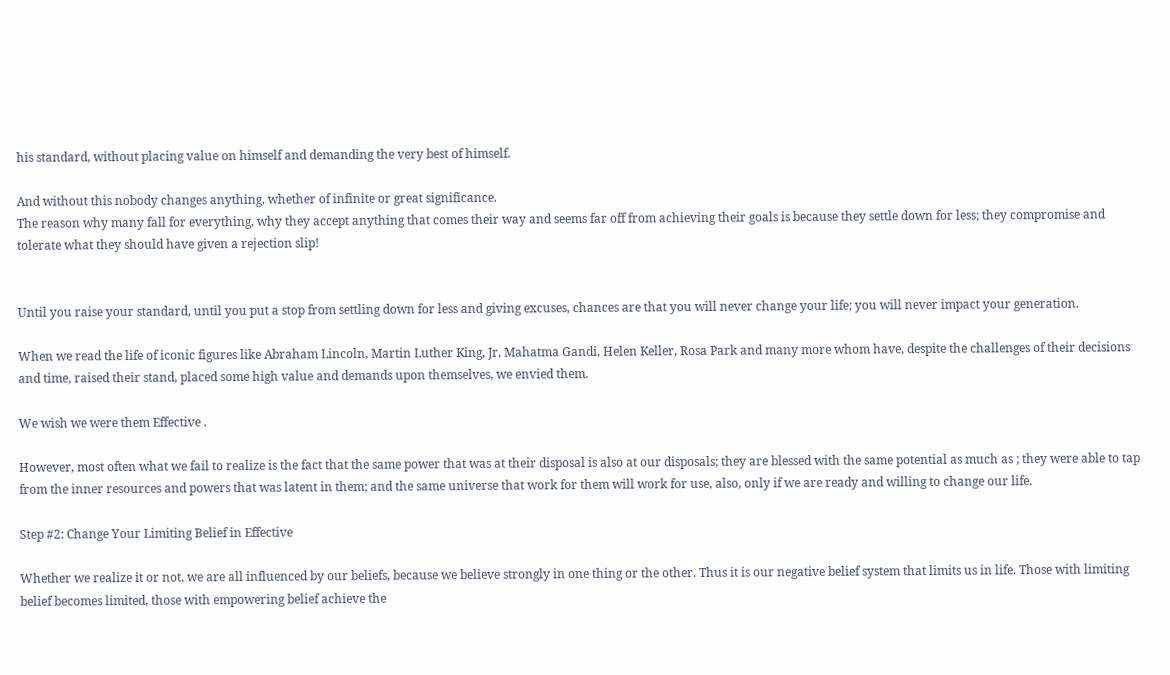his standard, without placing value on himself and demanding the very best of himself.

And without this nobody changes anything, whether of infinite or great significance.
The reason why many fall for everything, why they accept anything that comes their way and seems far off from achieving their goals is because they settle down for less; they compromise and tolerate what they should have given a rejection slip!


Until you raise your standard, until you put a stop from settling down for less and giving excuses, chances are that you will never change your life; you will never impact your generation.

When we read the life of iconic figures like Abraham Lincoln, Martin Luther King, Jr, Mahatma Gandi, Helen Keller, Rosa Park and many more whom have, despite the challenges of their decisions and time, raised their stand, placed some high value and demands upon themselves, we envied them.

We wish we were them Effective .

However, most often what we fail to realize is the fact that the same power that was at their disposal is also at our disposals; they are blessed with the same potential as much as ; they were able to tap from the inner resources and powers that was latent in them; and the same universe that work for them will work for use, also, only if we are ready and willing to change our life.

Step #2: Change Your Limiting Belief in Effective

Whether we realize it or not, we are all influenced by our beliefs, because we believe strongly in one thing or the other. Thus it is our negative belief system that limits us in life. Those with limiting belief becomes limited, those with empowering belief achieve the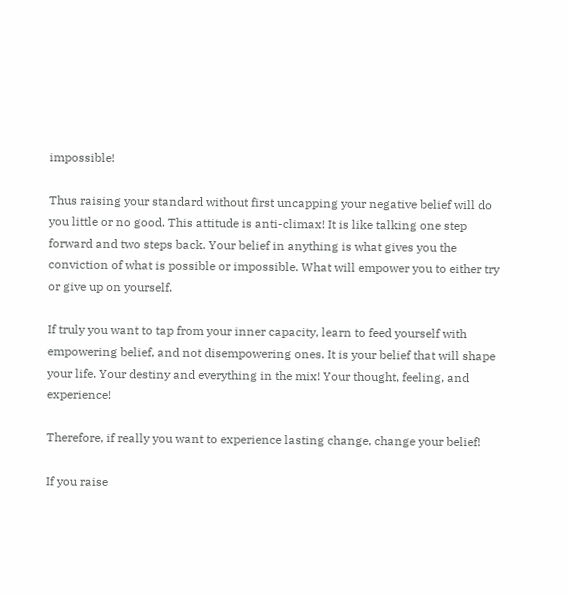impossible!

Thus raising your standard without first uncapping your negative belief will do you little or no good. This attitude is anti-climax! It is like talking one step forward and two steps back. Your belief in anything is what gives you the conviction of what is possible or impossible. What will empower you to either try or give up on yourself.

If truly you want to tap from your inner capacity, learn to feed yourself with empowering belief, and not disempowering ones. It is your belief that will shape your life. Your destiny and everything in the mix! Your thought, feeling, and experience!

Therefore, if really you want to experience lasting change, change your belief!

If you raise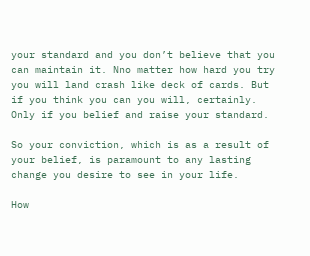your standard and you don’t believe that you can maintain it. Nno matter how hard you try you will land crash like deck of cards. But if you think you can you will, certainly. Only if you belief and raise your standard.

So your conviction, which is as a result of your belief, is paramount to any lasting change you desire to see in your life.

How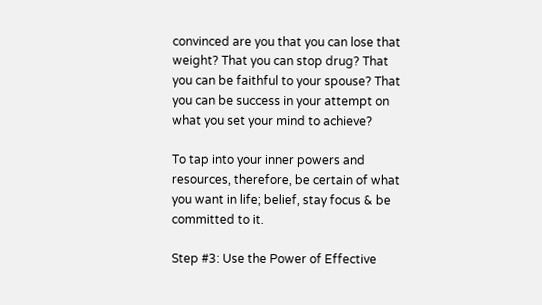convinced are you that you can lose that weight? That you can stop drug? That you can be faithful to your spouse? That you can be success in your attempt on what you set your mind to achieve?

To tap into your inner powers and resources, therefore, be certain of what you want in life; belief, stay focus & be committed to it.

Step #3: Use the Power of Effective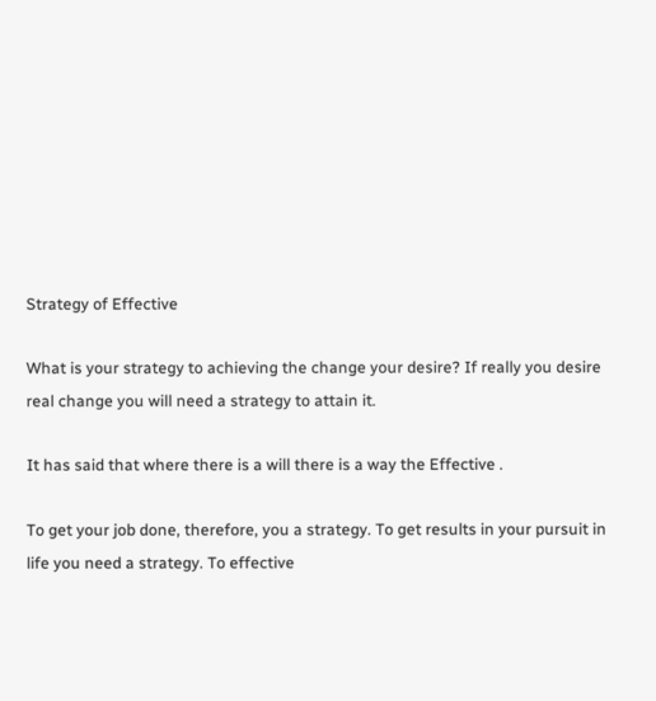Strategy of Effective

What is your strategy to achieving the change your desire? If really you desire real change you will need a strategy to attain it.

It has said that where there is a will there is a way the Effective .

To get your job done, therefore, you a strategy. To get results in your pursuit in life you need a strategy. To effective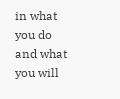in what you do and what you will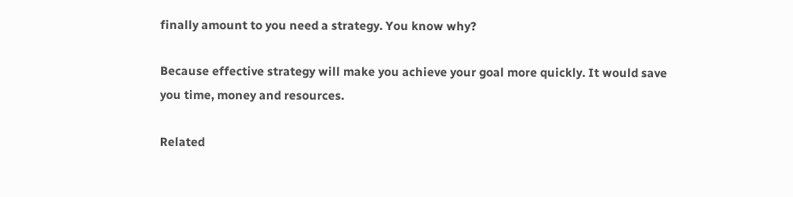finally amount to you need a strategy. You know why?

Because effective strategy will make you achieve your goal more quickly. It would save you time, money and resources.

Related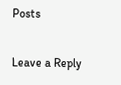Posts

Leave a Reply